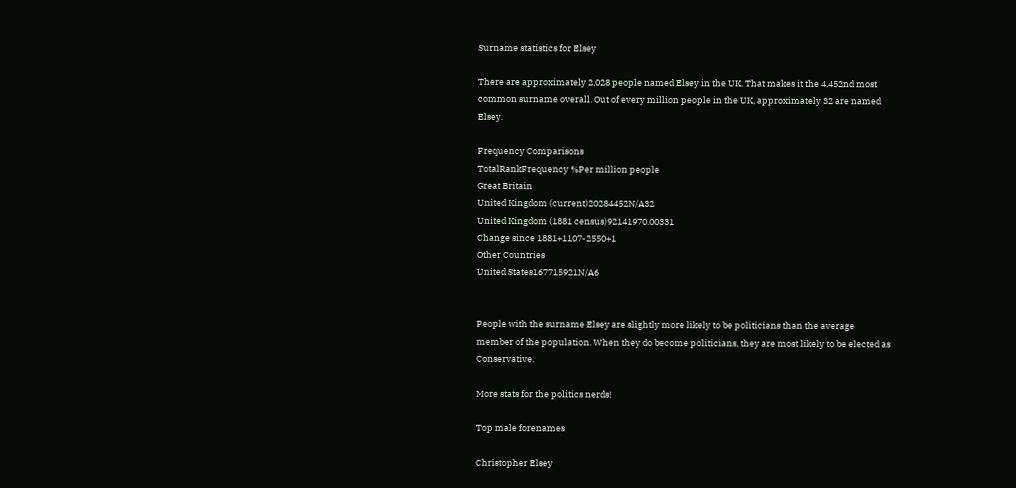Surname statistics for Elsey

There are approximately 2,028 people named Elsey in the UK. That makes it the 4,452nd most common surname overall. Out of every million people in the UK, approximately 32 are named Elsey.

Frequency Comparisons
TotalRankFrequency %Per million people
Great Britain
United Kingdom (current)20284452N/A32
United Kingdom (1881 census)92141970.00331
Change since 1881+1107-2550+1
Other Countries
United States167715921N/A6


People with the surname Elsey are slightly more likely to be politicians than the average member of the population. When they do become politicians, they are most likely to be elected as Conservative.

More stats for the politics nerds!

Top male forenames

Christopher Elsey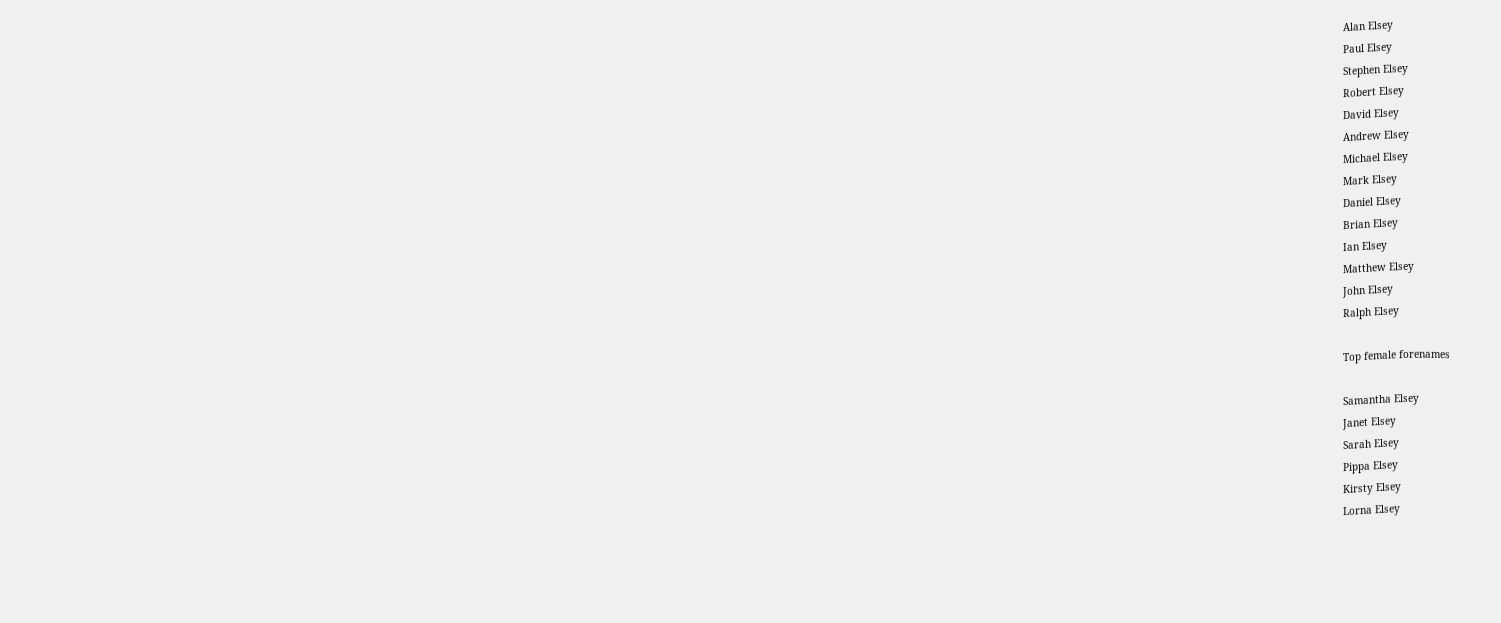Alan Elsey
Paul Elsey
Stephen Elsey
Robert Elsey
David Elsey
Andrew Elsey
Michael Elsey
Mark Elsey
Daniel Elsey
Brian Elsey
Ian Elsey
Matthew Elsey
John Elsey
Ralph Elsey

Top female forenames

Samantha Elsey
Janet Elsey
Sarah Elsey
Pippa Elsey
Kirsty Elsey
Lorna Elsey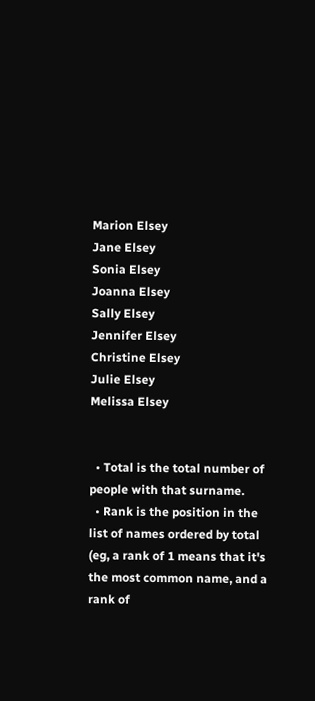Marion Elsey
Jane Elsey
Sonia Elsey
Joanna Elsey
Sally Elsey
Jennifer Elsey
Christine Elsey
Julie Elsey
Melissa Elsey


  • Total is the total number of people with that surname.
  • Rank is the position in the list of names ordered by total (eg, a rank of 1 means that it's the most common name, and a rank of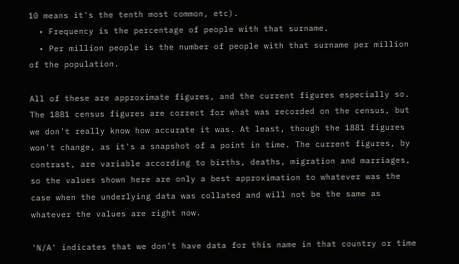10 means it's the tenth most common, etc).
  • Frequency is the percentage of people with that surname.
  • Per million people is the number of people with that surname per million of the population.

All of these are approximate figures, and the current figures especially so. The 1881 census figures are correct for what was recorded on the census, but we don't really know how accurate it was. At least, though the 1881 figures won't change, as it's a snapshot of a point in time. The current figures, by contrast, are variable according to births, deaths, migration and marriages, so the values shown here are only a best approximation to whatever was the case when the underlying data was collated and will not be the same as whatever the values are right now.

'N/A' indicates that we don't have data for this name in that country or time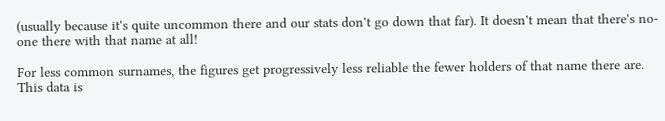(usually because it's quite uncommon there and our stats don't go down that far). It doesn't mean that there's no-one there with that name at all!

For less common surnames, the figures get progressively less reliable the fewer holders of that name there are. This data is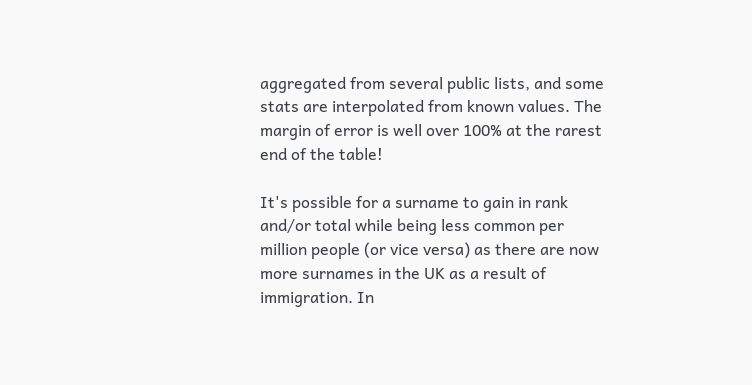aggregated from several public lists, and some stats are interpolated from known values. The margin of error is well over 100% at the rarest end of the table!

It's possible for a surname to gain in rank and/or total while being less common per million people (or vice versa) as there are now more surnames in the UK as a result of immigration. In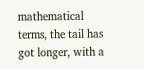mathematical terms, the tail has got longer, with a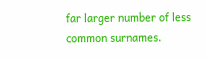far larger number of less common surnames.